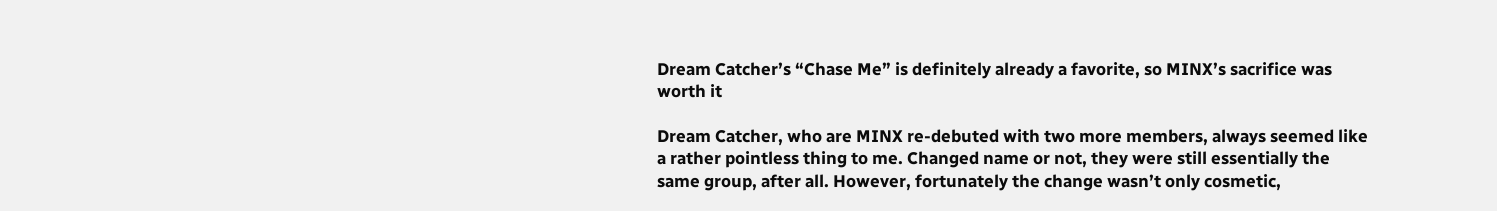Dream Catcher’s “Chase Me” is definitely already a favorite, so MINX’s sacrifice was worth it

Dream Catcher, who are MINX re-debuted with two more members, always seemed like a rather pointless thing to me. Changed name or not, they were still essentially the same group, after all. However, fortunately the change wasn’t only cosmetic,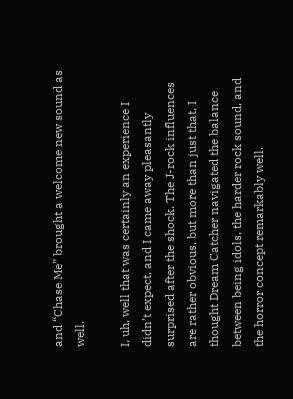and “Chase Me” brought a welcome new sound as well.

I, uh, well that was certainly an experience I didn’t expect, and I came away pleasantly surprised after the shock. The J-rock influences are rather obvious, but more than just that, I thought Dream Catcher navigated the balance between being idols, the harder rock sound, and the horror concept remarkably well.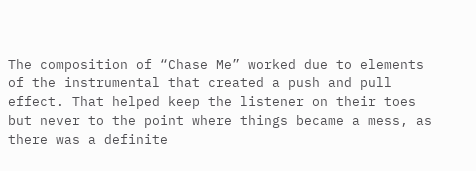The composition of “Chase Me” worked due to elements of the instrumental that created a push and pull effect. That helped keep the listener on their toes but never to the point where things became a mess, as there was a definite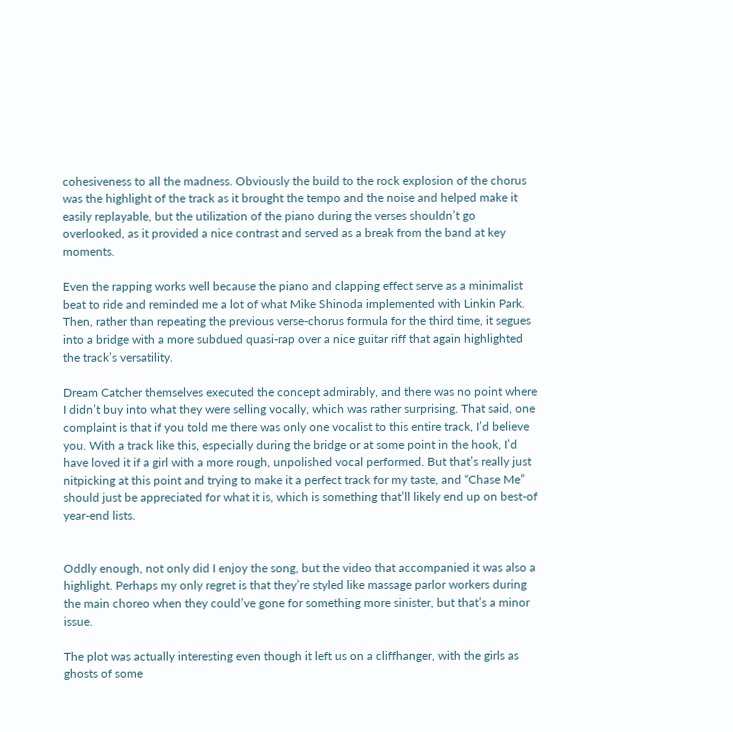cohesiveness to all the madness. Obviously the build to the rock explosion of the chorus was the highlight of the track as it brought the tempo and the noise and helped make it easily replayable, but the utilization of the piano during the verses shouldn’t go overlooked, as it provided a nice contrast and served as a break from the band at key moments.

Even the rapping works well because the piano and clapping effect serve as a minimalist beat to ride and reminded me a lot of what Mike Shinoda implemented with Linkin Park. Then, rather than repeating the previous verse-chorus formula for the third time, it segues into a bridge with a more subdued quasi-rap over a nice guitar riff that again highlighted the track’s versatility.

Dream Catcher themselves executed the concept admirably, and there was no point where I didn’t buy into what they were selling vocally, which was rather surprising. That said, one complaint is that if you told me there was only one vocalist to this entire track, I’d believe you. With a track like this, especially during the bridge or at some point in the hook, I’d have loved it if a girl with a more rough, unpolished vocal performed. But that’s really just nitpicking at this point and trying to make it a perfect track for my taste, and “Chase Me” should just be appreciated for what it is, which is something that’ll likely end up on best-of year-end lists.


Oddly enough, not only did I enjoy the song, but the video that accompanied it was also a highlight. Perhaps my only regret is that they’re styled like massage parlor workers during the main choreo when they could’ve gone for something more sinister, but that’s a minor issue.

The plot was actually interesting even though it left us on a cliffhanger, with the girls as ghosts of some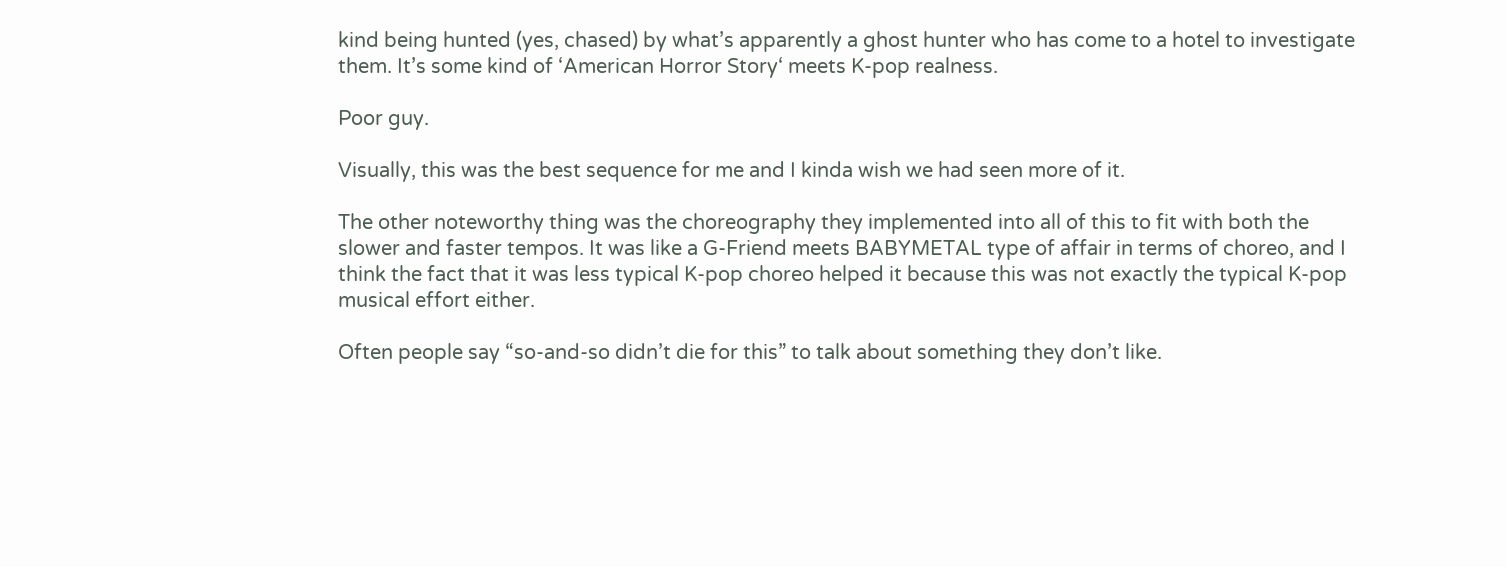kind being hunted (yes, chased) by what’s apparently a ghost hunter who has come to a hotel to investigate them. It’s some kind of ‘American Horror Story‘ meets K-pop realness.

Poor guy.

Visually, this was the best sequence for me and I kinda wish we had seen more of it.

The other noteworthy thing was the choreography they implemented into all of this to fit with both the slower and faster tempos. It was like a G-Friend meets BABYMETAL type of affair in terms of choreo, and I think the fact that it was less typical K-pop choreo helped it because this was not exactly the typical K-pop musical effort either.

Often people say “so-and-so didn’t die for this” to talk about something they don’t like.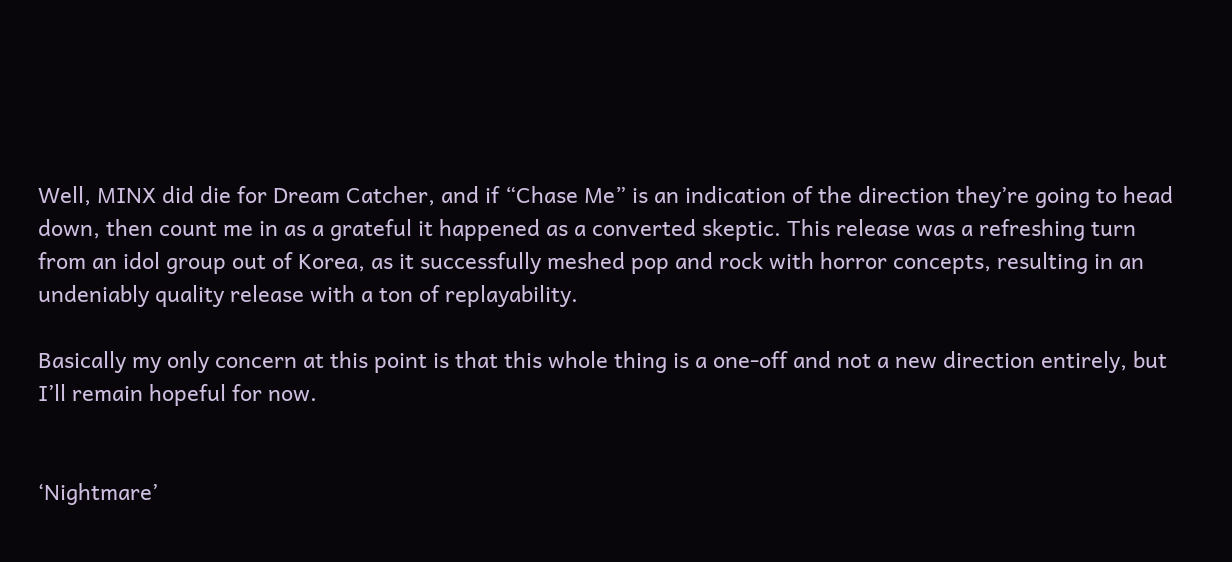Well, MINX did die for Dream Catcher, and if “Chase Me” is an indication of the direction they’re going to head down, then count me in as a grateful it happened as a converted skeptic. This release was a refreshing turn from an idol group out of Korea, as it successfully meshed pop and rock with horror concepts, resulting in an undeniably quality release with a ton of replayability.

Basically my only concern at this point is that this whole thing is a one-off and not a new direction entirely, but I’ll remain hopeful for now.


‘Nightmare’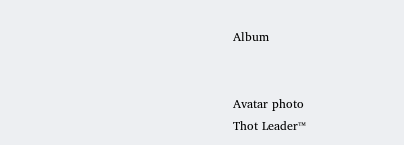Album


Avatar photo
Thot Leader™